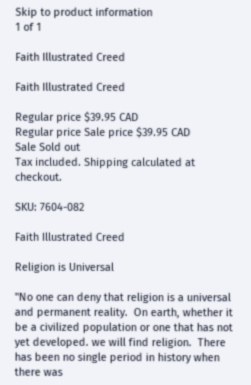Skip to product information
1 of 1

Faith Illustrated Creed

Faith Illustrated Creed

Regular price $39.95 CAD
Regular price Sale price $39.95 CAD
Sale Sold out
Tax included. Shipping calculated at checkout.

SKU: 7604-082

Faith Illustrated Creed

Religion is Universal

"No one can deny that religion is a universal and permanent reality.  On earth, whether it be a civilized population or one that has not yet developed. we will find religion.  There has been no single period in history when there was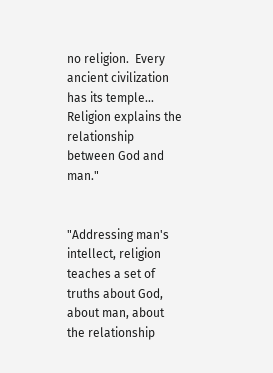no religion.  Every ancient civilization has its temple...  Religion explains the relationship between God and man."


"Addressing man's intellect, religion teaches a set of truths about God, about man, about the relationship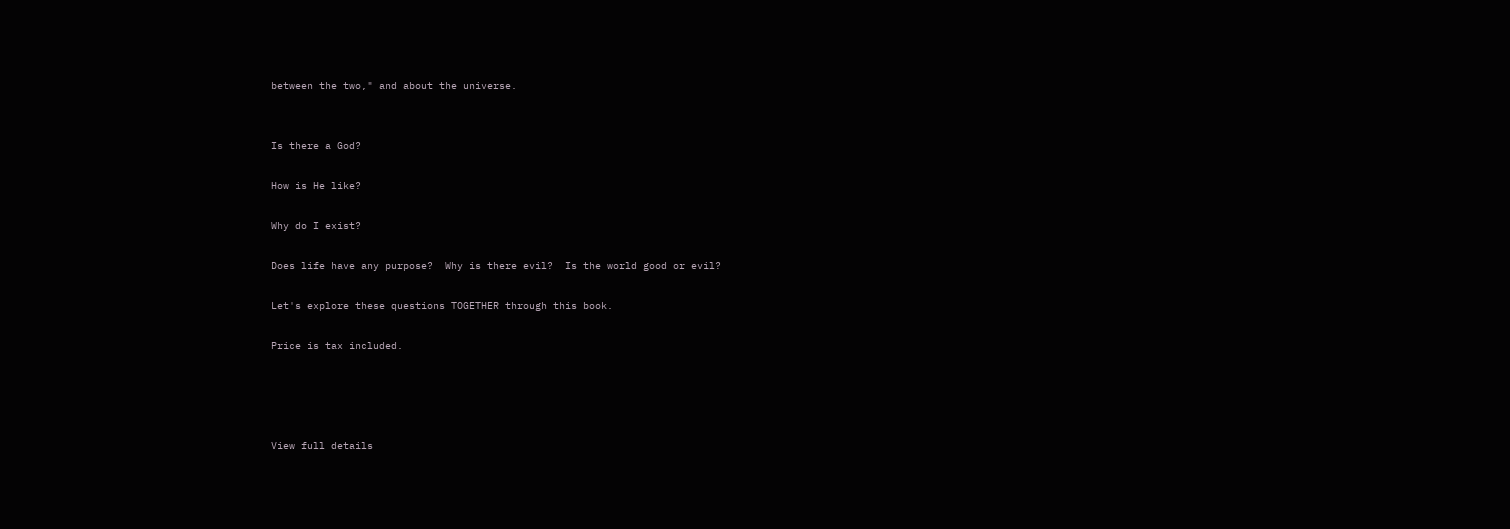between the two," and about the universe.


Is there a God?

How is He like?

Why do I exist?

Does life have any purpose?  Why is there evil?  Is the world good or evil?

Let's explore these questions TOGETHER through this book.

Price is tax included.




View full details